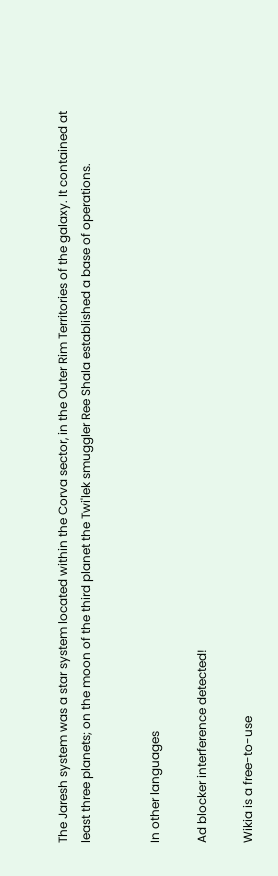The Jaresh system was a star system located within the Corva sector, in the Outer Rim Territories of the galaxy. It contained at least three planets; on the moon of the third planet the Twi'lek smuggler Ree Shala established a base of operations.


In other languages

Ad blocker interference detected!

Wikia is a free-to-use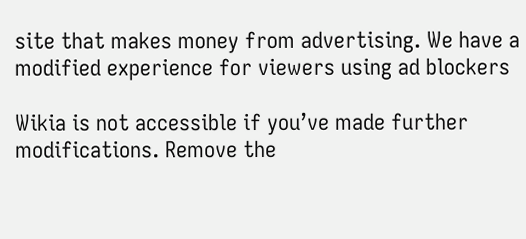site that makes money from advertising. We have a modified experience for viewers using ad blockers

Wikia is not accessible if you’ve made further modifications. Remove the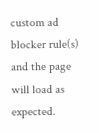custom ad blocker rule(s) and the page will load as expected.